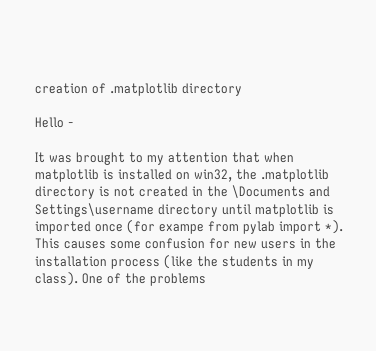creation of .matplotlib directory

Hello -

It was brought to my attention that when matplotlib is installed on win32, the .matplotlib directory is not created in the \Documents and Settings\username directory until matplotlib is imported once (for exampe from pylab import *). This causes some confusion for new users in the installation process (like the students in my class). One of the problems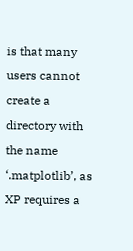is that many users cannot create a directory with the name ‘.matplotlib’, as XP requires a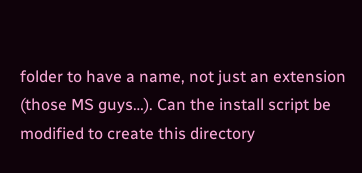folder to have a name, not just an extension (those MS guys…). Can the install script be modified to create this directory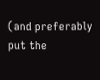(and preferably put the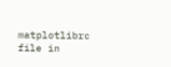matplotlibrc file in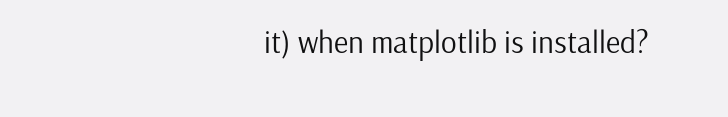it) when matplotlib is installed?